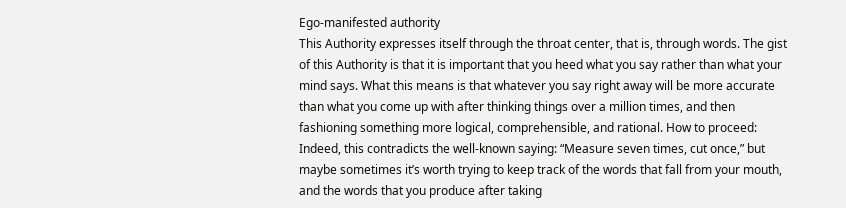Ego-manifested authority
This Authority expresses itself through the throat center, that is, through words. The gist of this Authority is that it is important that you heed what you say rather than what your mind says. What this means is that whatever you say right away will be more accurate than what you come up with after thinking things over a million times, and then fashioning something more logical, comprehensible, and rational. How to proceed: Indeed, this contradicts the well-known saying: “Measure seven times, cut once,” but maybe sometimes it’s worth trying to keep track of the words that fall from your mouth, and the words that you produce after taking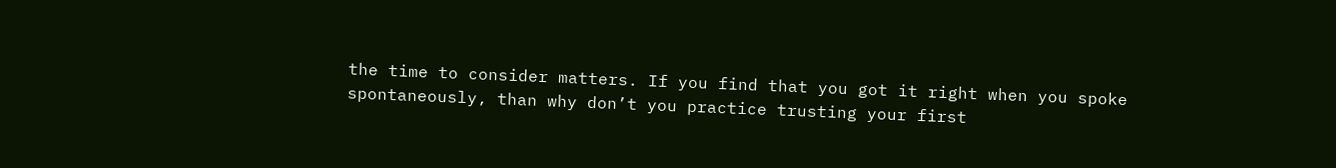the time to consider matters. If you find that you got it right when you spoke spontaneously, than why don’t you practice trusting your first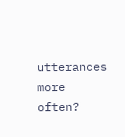utterances more often?